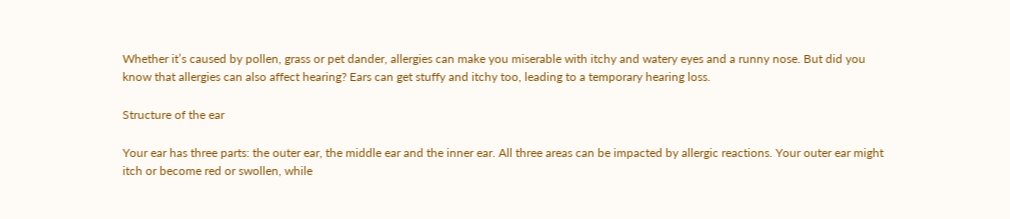Whether it’s caused by pollen, grass or pet dander, allergies can make you miserable with itchy and watery eyes and a runny nose. But did you know that allergies can also affect hearing? Ears can get stuffy and itchy too, leading to a temporary hearing loss.

Structure of the ear

Your ear has three parts: the outer ear, the middle ear and the inner ear. All three areas can be impacted by allergic reactions. Your outer ear might itch or become red or swollen, while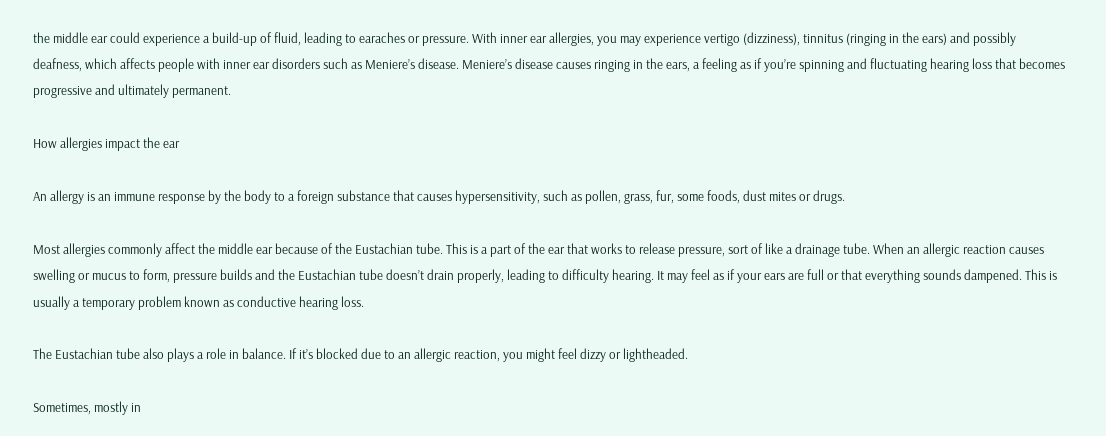the middle ear could experience a build-up of fluid, leading to earaches or pressure. With inner ear allergies, you may experience vertigo (dizziness), tinnitus (ringing in the ears) and possibly deafness, which affects people with inner ear disorders such as Meniere’s disease. Meniere’s disease causes ringing in the ears, a feeling as if you’re spinning and fluctuating hearing loss that becomes progressive and ultimately permanent.

How allergies impact the ear

An allergy is an immune response by the body to a foreign substance that causes hypersensitivity, such as pollen, grass, fur, some foods, dust mites or drugs.

Most allergies commonly affect the middle ear because of the Eustachian tube. This is a part of the ear that works to release pressure, sort of like a drainage tube. When an allergic reaction causes swelling or mucus to form, pressure builds and the Eustachian tube doesn’t drain properly, leading to difficulty hearing. It may feel as if your ears are full or that everything sounds dampened. This is usually a temporary problem known as conductive hearing loss.

The Eustachian tube also plays a role in balance. If it’s blocked due to an allergic reaction, you might feel dizzy or lightheaded.

Sometimes, mostly in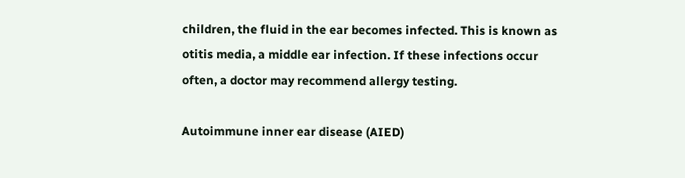children, the fluid in the ear becomes infected. This is known as otitis media, a middle ear infection. If these infections occur often, a doctor may recommend allergy testing.

Autoimmune inner ear disease (AIED)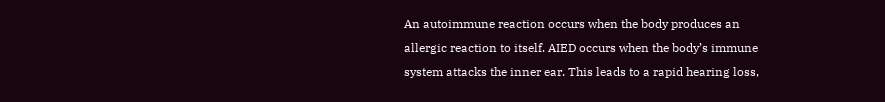An autoimmune reaction occurs when the body produces an allergic reaction to itself. AIED occurs when the body’s immune system attacks the inner ear. This leads to a rapid hearing loss,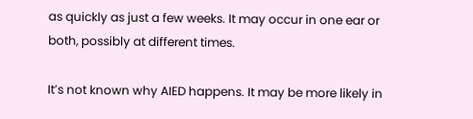as quickly as just a few weeks. It may occur in one ear or both, possibly at different times.

It’s not known why AIED happens. It may be more likely in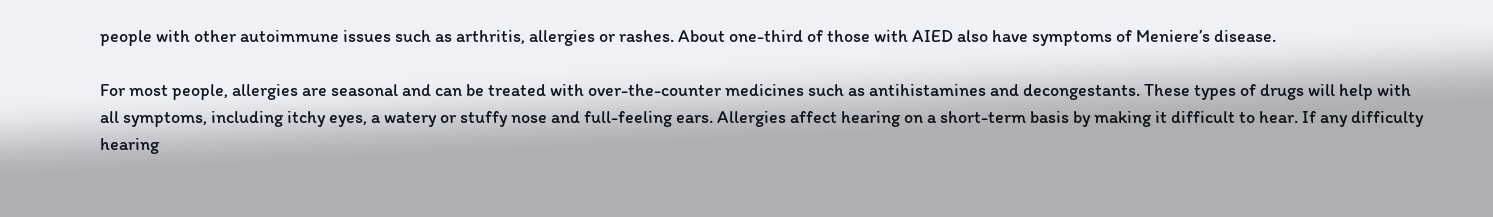people with other autoimmune issues such as arthritis, allergies or rashes. About one-third of those with AIED also have symptoms of Meniere’s disease.

For most people, allergies are seasonal and can be treated with over-the-counter medicines such as antihistamines and decongestants. These types of drugs will help with all symptoms, including itchy eyes, a watery or stuffy nose and full-feeling ears. Allergies affect hearing on a short-term basis by making it difficult to hear. If any difficulty hearing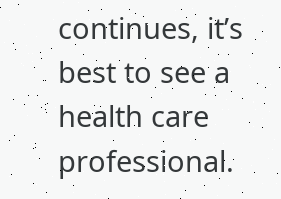continues, it’s best to see a health care professional.